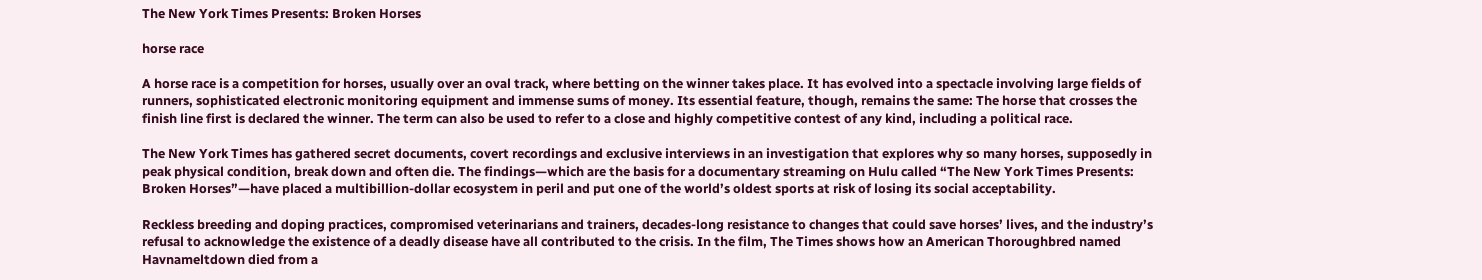The New York Times Presents: Broken Horses

horse race

A horse race is a competition for horses, usually over an oval track, where betting on the winner takes place. It has evolved into a spectacle involving large fields of runners, sophisticated electronic monitoring equipment and immense sums of money. Its essential feature, though, remains the same: The horse that crosses the finish line first is declared the winner. The term can also be used to refer to a close and highly competitive contest of any kind, including a political race.

The New York Times has gathered secret documents, covert recordings and exclusive interviews in an investigation that explores why so many horses, supposedly in peak physical condition, break down and often die. The findings—which are the basis for a documentary streaming on Hulu called “The New York Times Presents: Broken Horses”—have placed a multibillion-dollar ecosystem in peril and put one of the world’s oldest sports at risk of losing its social acceptability.

Reckless breeding and doping practices, compromised veterinarians and trainers, decades-long resistance to changes that could save horses’ lives, and the industry’s refusal to acknowledge the existence of a deadly disease have all contributed to the crisis. In the film, The Times shows how an American Thoroughbred named Havnameltdown died from a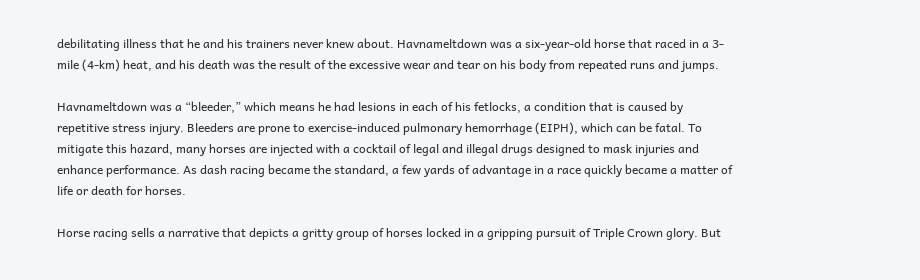debilitating illness that he and his trainers never knew about. Havnameltdown was a six-year-old horse that raced in a 3-mile (4-km) heat, and his death was the result of the excessive wear and tear on his body from repeated runs and jumps.

Havnameltdown was a “bleeder,” which means he had lesions in each of his fetlocks, a condition that is caused by repetitive stress injury. Bleeders are prone to exercise-induced pulmonary hemorrhage (EIPH), which can be fatal. To mitigate this hazard, many horses are injected with a cocktail of legal and illegal drugs designed to mask injuries and enhance performance. As dash racing became the standard, a few yards of advantage in a race quickly became a matter of life or death for horses.

Horse racing sells a narrative that depicts a gritty group of horses locked in a gripping pursuit of Triple Crown glory. But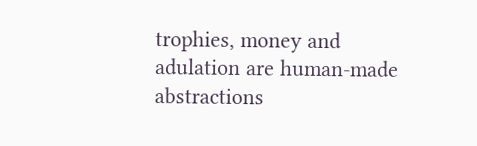trophies, money and adulation are human-made abstractions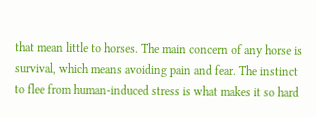that mean little to horses. The main concern of any horse is survival, which means avoiding pain and fear. The instinct to flee from human-induced stress is what makes it so hard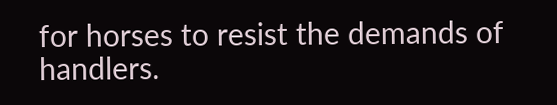for horses to resist the demands of handlers.